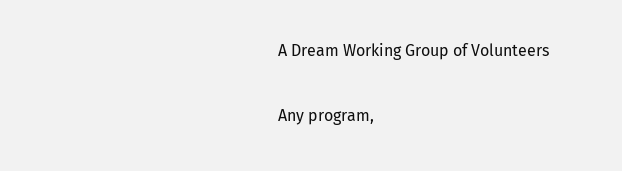A Dream Working Group of Volunteers

Any program,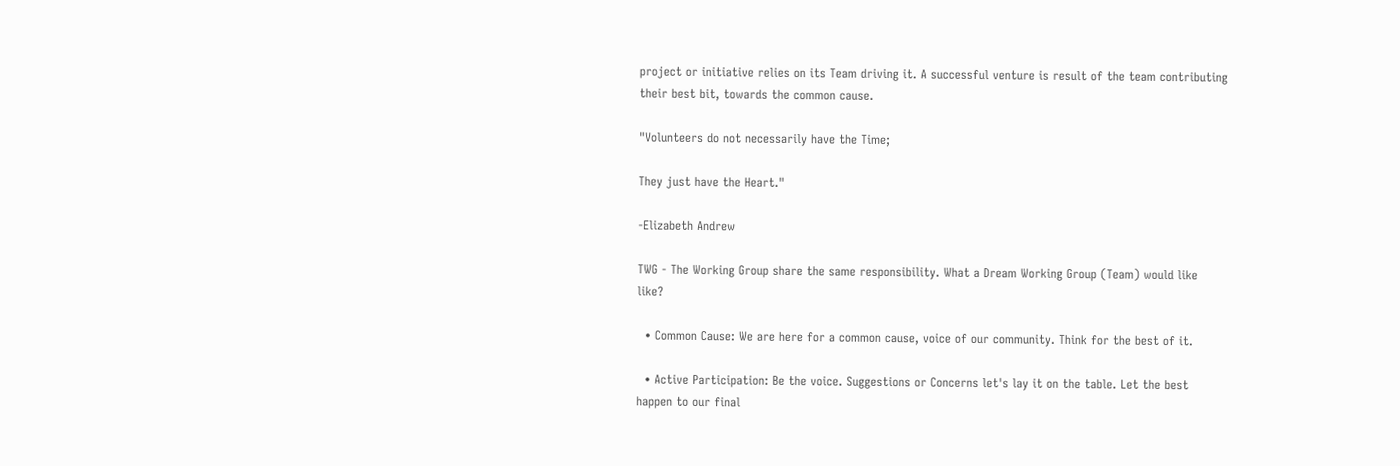project or initiative relies on its Team driving it. A successful venture is result of the team contributing their best bit, towards the common cause.

"Volunteers do not necessarily have the Time;

They just have the Heart."

-Elizabeth Andrew

TWG - The Working Group share the same responsibility. What a Dream Working Group (Team) would like like?

  • Common Cause: We are here for a common cause, voice of our community. Think for the best of it.

  • Active Participation: Be the voice. Suggestions or Concerns let's lay it on the table. Let the best happen to our final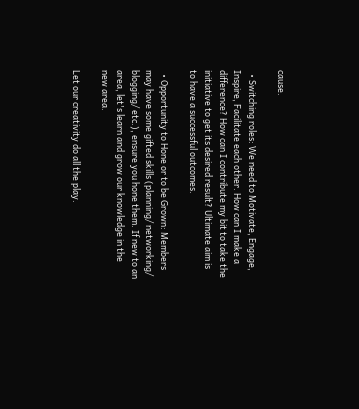cause.

  • Switching roles: We need to Motivate, Engage, Inspire, Facilitate each other. How can I make a difference? How can I contribute my bit to take the initiative to get its desired result? Ultimate aim is to have a successful outcomes.

  • Opportunity to Hone or to be Grown: Members may have some gifted skills (planning/ networking/ blogging/ etc.), ensure you hone them. If new to an area, let's learn and grow our knowledge in the new area.

Let our creativity do all the play.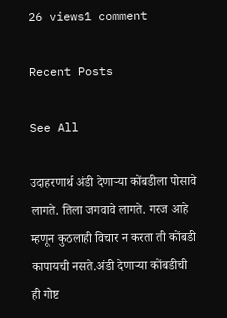26 views1 comment

Recent Posts

See All

उदाहरणार्थ अंडी देणाऱ्या कोंबडीला पोसावे लागते. तिला जगवावे लागते. गरज आहे म्हणून कुठलाही विचार न करता ती कोंबडी कापायची नसते.अंडी देणाऱ्या कोंबडीची ही गोष्ट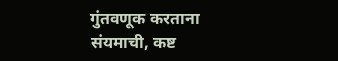गुंतवणूक करताना संयमाची, कष्ट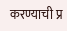करण्याची प्र